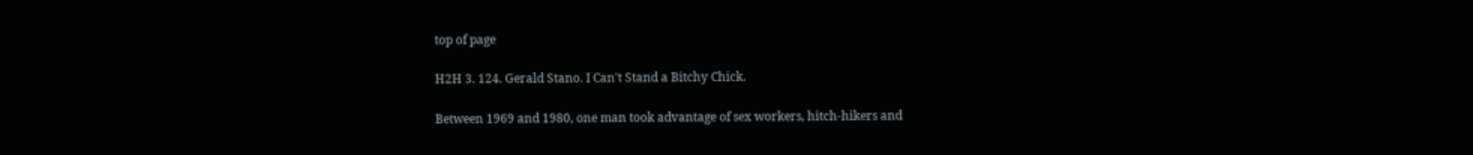top of page

H2H 3. 124. Gerald Stano. I Can't Stand a Bitchy Chick.

Between 1969 and 1980, one man took advantage of sex workers, hitch-hikers and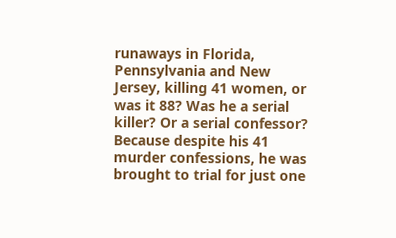runaways in Florida, Pennsylvania and New Jersey, killing 41 women, or was it 88? Was he a serial killer? Or a serial confessor? Because despite his 41 murder confessions, he was brought to trial for just one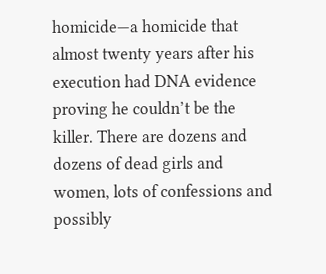homicide—a homicide that almost twenty years after his execution had DNA evidence proving he couldn’t be the killer. There are dozens and dozens of dead girls and women, lots of confessions and possibly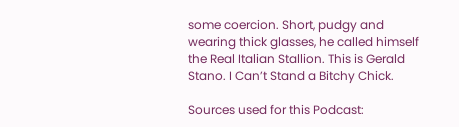some coercion. Short, pudgy and wearing thick glasses, he called himself the Real Italian Stallion. This is Gerald Stano. I Can’t Stand a Bitchy Chick.

Sources used for this Podcast: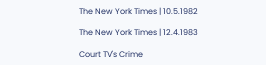The New York Times | 10.5.1982

The New York Times | 12.4.1983

Court TV's Crime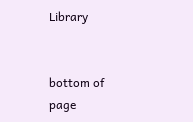Library


bottom of page